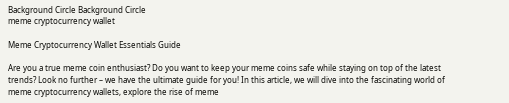Background Circle Background Circle
meme cryptocurrency wallet

Meme Cryptocurrency Wallet Essentials Guide

Are you a true meme coin enthusiast? Do you want to keep your meme coins safe while staying on top of the latest trends? Look no further – we have the ultimate guide for you! In this article, we will dive into the fascinating world of meme cryptocurrency wallets, explore the rise of meme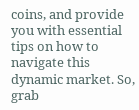coins, and provide you with essential tips on how to navigate this dynamic market. So, grab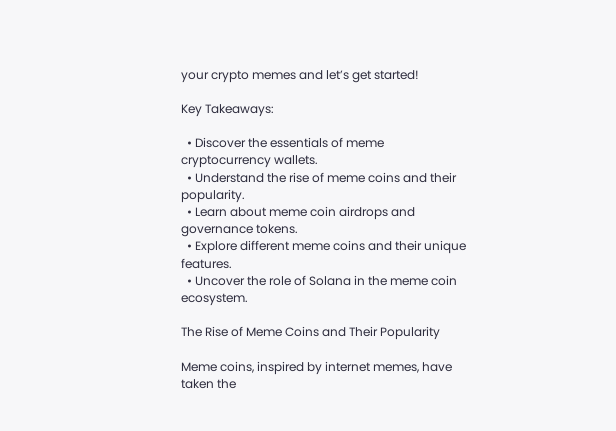your crypto memes and let’s get started!

Key Takeaways:

  • Discover the essentials of meme cryptocurrency wallets.
  • Understand the rise of meme coins and their popularity.
  • Learn about meme coin airdrops and governance tokens.
  • Explore different meme coins and their unique features.
  • Uncover the role of Solana in the meme coin ecosystem.

The Rise of Meme Coins and Their Popularity

Meme coins, inspired by internet memes, have taken the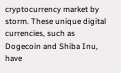cryptocurrency market by storm. These unique digital currencies, such as Dogecoin and Shiba Inu, have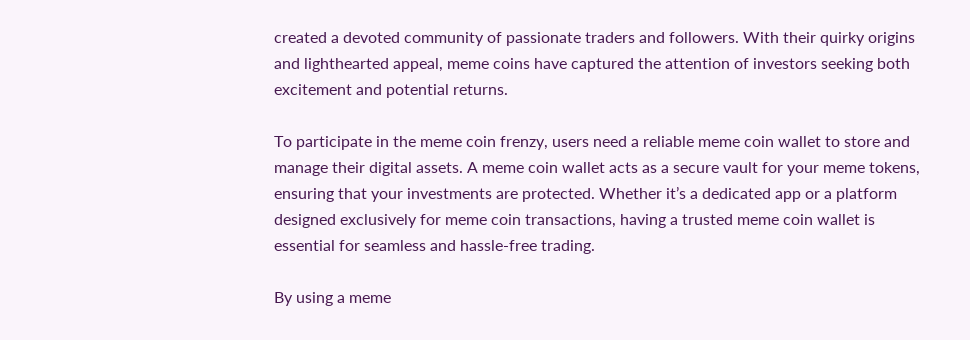created a devoted community of passionate traders and followers. With their quirky origins and lighthearted appeal, meme coins have captured the attention of investors seeking both excitement and potential returns.

To participate in the meme coin frenzy, users need a reliable meme coin wallet to store and manage their digital assets. A meme coin wallet acts as a secure vault for your meme tokens, ensuring that your investments are protected. Whether it’s a dedicated app or a platform designed exclusively for meme coin transactions, having a trusted meme coin wallet is essential for seamless and hassle-free trading.

By using a meme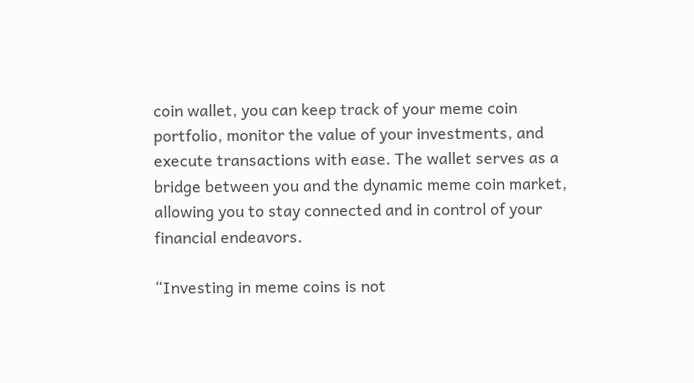coin wallet, you can keep track of your meme coin portfolio, monitor the value of your investments, and execute transactions with ease. The wallet serves as a bridge between you and the dynamic meme coin market, allowing you to stay connected and in control of your financial endeavors.

“Investing in meme coins is not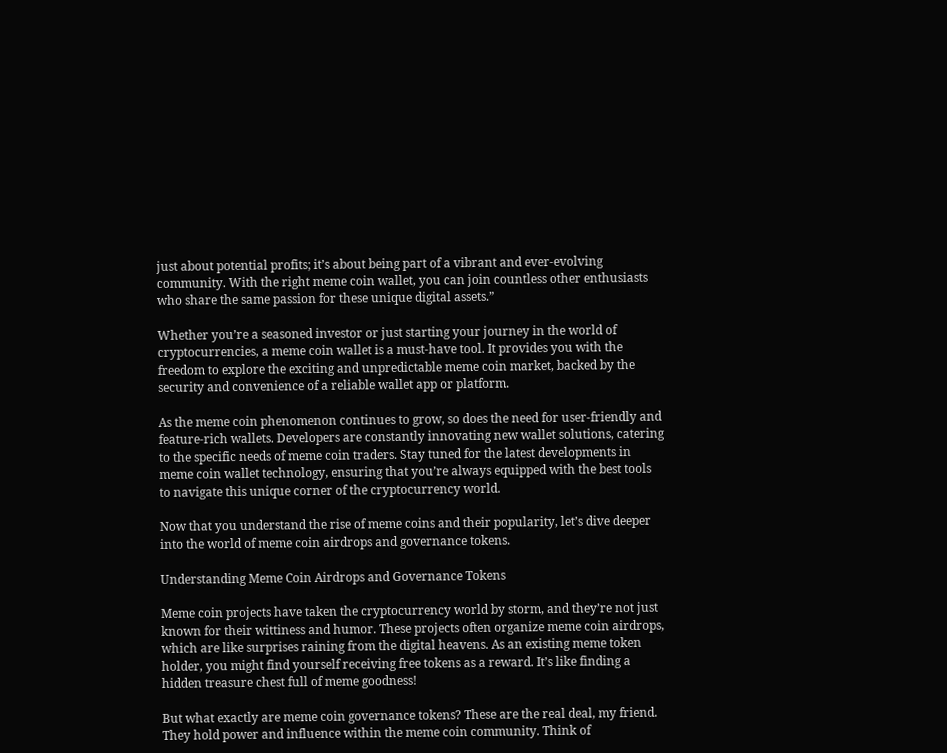just about potential profits; it’s about being part of a vibrant and ever-evolving community. With the right meme coin wallet, you can join countless other enthusiasts who share the same passion for these unique digital assets.”

Whether you’re a seasoned investor or just starting your journey in the world of cryptocurrencies, a meme coin wallet is a must-have tool. It provides you with the freedom to explore the exciting and unpredictable meme coin market, backed by the security and convenience of a reliable wallet app or platform.

As the meme coin phenomenon continues to grow, so does the need for user-friendly and feature-rich wallets. Developers are constantly innovating new wallet solutions, catering to the specific needs of meme coin traders. Stay tuned for the latest developments in meme coin wallet technology, ensuring that you’re always equipped with the best tools to navigate this unique corner of the cryptocurrency world.

Now that you understand the rise of meme coins and their popularity, let’s dive deeper into the world of meme coin airdrops and governance tokens.

Understanding Meme Coin Airdrops and Governance Tokens

Meme coin projects have taken the cryptocurrency world by storm, and they’re not just known for their wittiness and humor. These projects often organize meme coin airdrops, which are like surprises raining from the digital heavens. As an existing meme token holder, you might find yourself receiving free tokens as a reward. It’s like finding a hidden treasure chest full of meme goodness!

But what exactly are meme coin governance tokens? These are the real deal, my friend. They hold power and influence within the meme coin community. Think of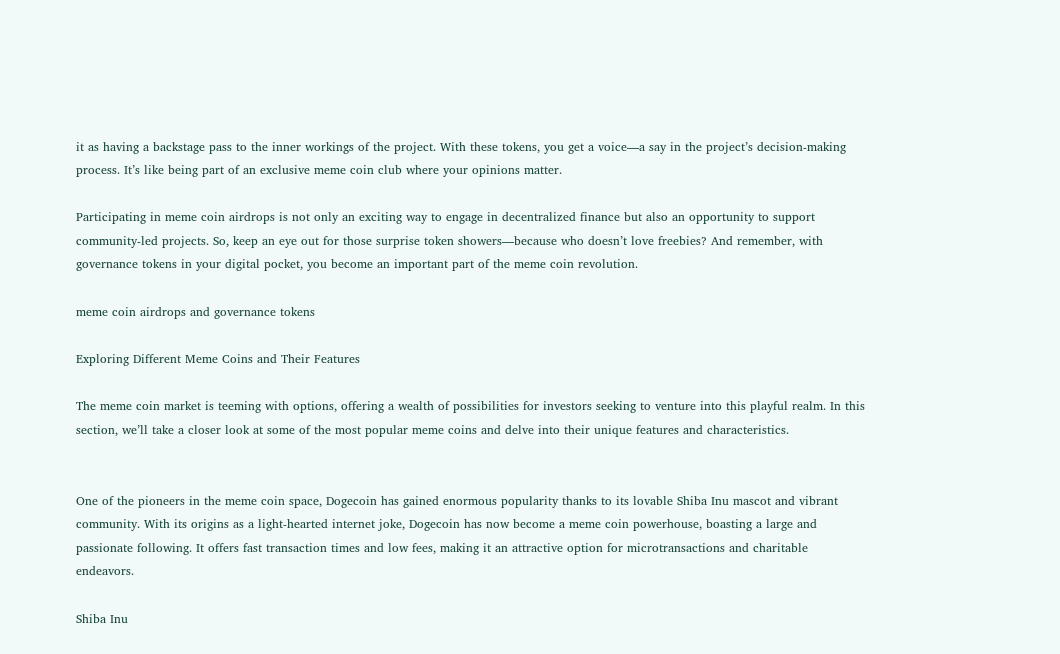it as having a backstage pass to the inner workings of the project. With these tokens, you get a voice—a say in the project’s decision-making process. It’s like being part of an exclusive meme coin club where your opinions matter.

Participating in meme coin airdrops is not only an exciting way to engage in decentralized finance but also an opportunity to support community-led projects. So, keep an eye out for those surprise token showers—because who doesn’t love freebies? And remember, with governance tokens in your digital pocket, you become an important part of the meme coin revolution.

meme coin airdrops and governance tokens

Exploring Different Meme Coins and Their Features

The meme coin market is teeming with options, offering a wealth of possibilities for investors seeking to venture into this playful realm. In this section, we’ll take a closer look at some of the most popular meme coins and delve into their unique features and characteristics.


One of the pioneers in the meme coin space, Dogecoin has gained enormous popularity thanks to its lovable Shiba Inu mascot and vibrant community. With its origins as a light-hearted internet joke, Dogecoin has now become a meme coin powerhouse, boasting a large and passionate following. It offers fast transaction times and low fees, making it an attractive option for microtransactions and charitable endeavors.

Shiba Inu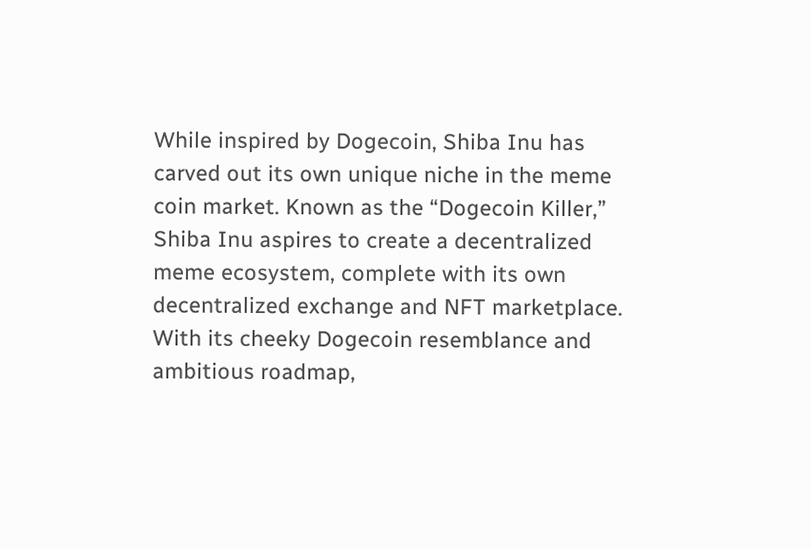While inspired by Dogecoin, Shiba Inu has carved out its own unique niche in the meme coin market. Known as the “Dogecoin Killer,” Shiba Inu aspires to create a decentralized meme ecosystem, complete with its own decentralized exchange and NFT marketplace. With its cheeky Dogecoin resemblance and ambitious roadmap,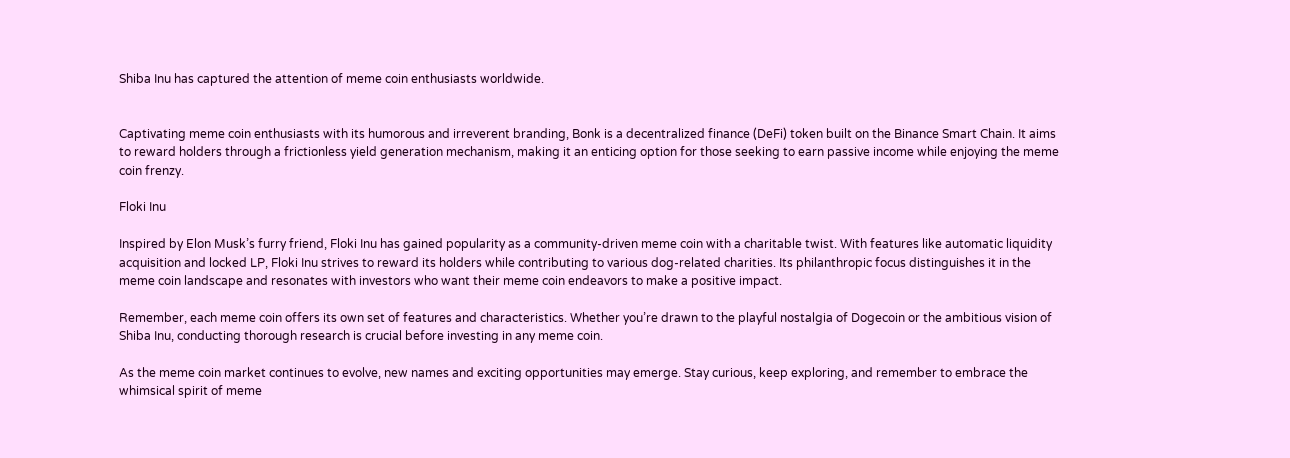Shiba Inu has captured the attention of meme coin enthusiasts worldwide.


Captivating meme coin enthusiasts with its humorous and irreverent branding, Bonk is a decentralized finance (DeFi) token built on the Binance Smart Chain. It aims to reward holders through a frictionless yield generation mechanism, making it an enticing option for those seeking to earn passive income while enjoying the meme coin frenzy.

Floki Inu

Inspired by Elon Musk’s furry friend, Floki Inu has gained popularity as a community-driven meme coin with a charitable twist. With features like automatic liquidity acquisition and locked LP, Floki Inu strives to reward its holders while contributing to various dog-related charities. Its philanthropic focus distinguishes it in the meme coin landscape and resonates with investors who want their meme coin endeavors to make a positive impact.

Remember, each meme coin offers its own set of features and characteristics. Whether you’re drawn to the playful nostalgia of Dogecoin or the ambitious vision of Shiba Inu, conducting thorough research is crucial before investing in any meme coin.

As the meme coin market continues to evolve, new names and exciting opportunities may emerge. Stay curious, keep exploring, and remember to embrace the whimsical spirit of meme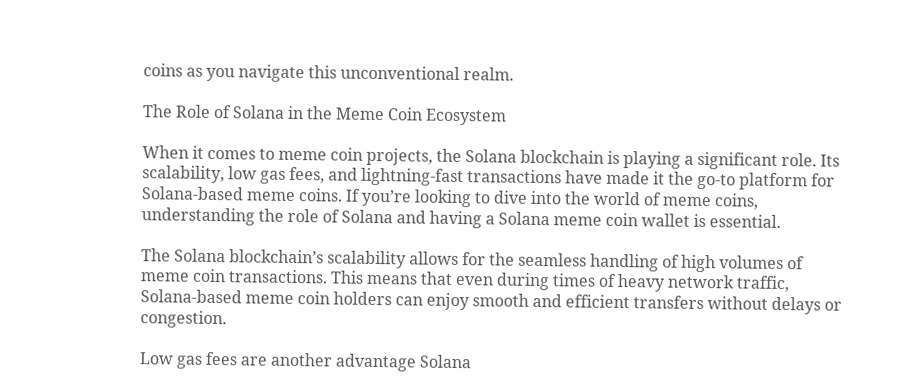coins as you navigate this unconventional realm.

The Role of Solana in the Meme Coin Ecosystem

When it comes to meme coin projects, the Solana blockchain is playing a significant role. Its scalability, low gas fees, and lightning-fast transactions have made it the go-to platform for Solana-based meme coins. If you’re looking to dive into the world of meme coins, understanding the role of Solana and having a Solana meme coin wallet is essential.

The Solana blockchain’s scalability allows for the seamless handling of high volumes of meme coin transactions. This means that even during times of heavy network traffic, Solana-based meme coin holders can enjoy smooth and efficient transfers without delays or congestion.

Low gas fees are another advantage Solana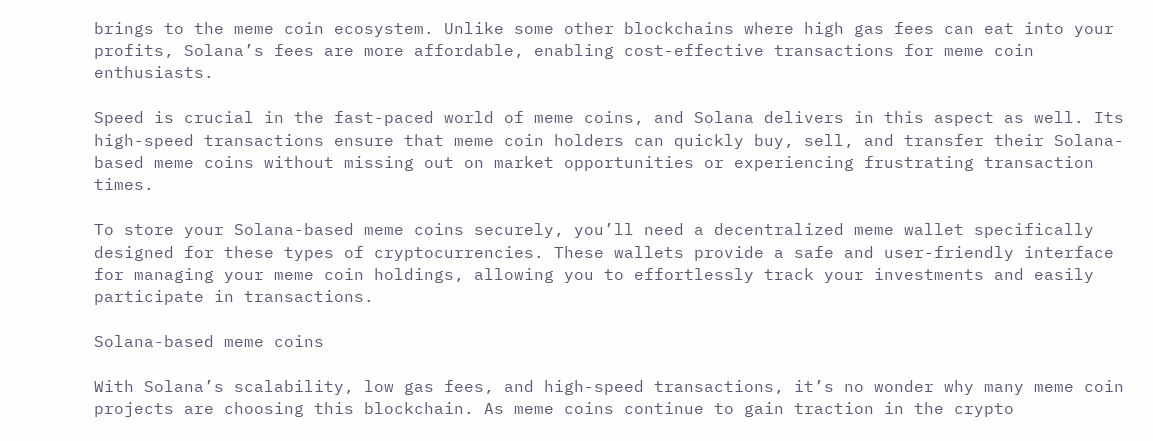brings to the meme coin ecosystem. Unlike some other blockchains where high gas fees can eat into your profits, Solana’s fees are more affordable, enabling cost-effective transactions for meme coin enthusiasts.

Speed is crucial in the fast-paced world of meme coins, and Solana delivers in this aspect as well. Its high-speed transactions ensure that meme coin holders can quickly buy, sell, and transfer their Solana-based meme coins without missing out on market opportunities or experiencing frustrating transaction times.

To store your Solana-based meme coins securely, you’ll need a decentralized meme wallet specifically designed for these types of cryptocurrencies. These wallets provide a safe and user-friendly interface for managing your meme coin holdings, allowing you to effortlessly track your investments and easily participate in transactions.

Solana-based meme coins

With Solana’s scalability, low gas fees, and high-speed transactions, it’s no wonder why many meme coin projects are choosing this blockchain. As meme coins continue to gain traction in the crypto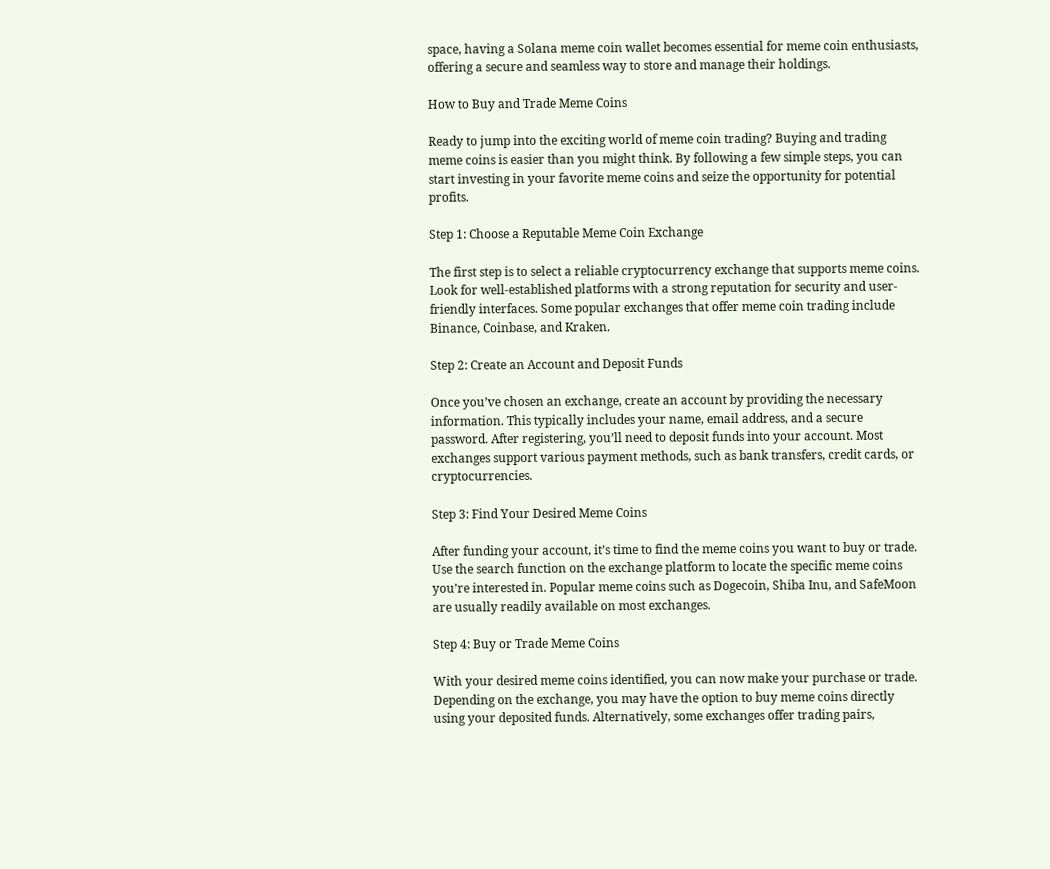space, having a Solana meme coin wallet becomes essential for meme coin enthusiasts, offering a secure and seamless way to store and manage their holdings.

How to Buy and Trade Meme Coins

Ready to jump into the exciting world of meme coin trading? Buying and trading meme coins is easier than you might think. By following a few simple steps, you can start investing in your favorite meme coins and seize the opportunity for potential profits.

Step 1: Choose a Reputable Meme Coin Exchange

The first step is to select a reliable cryptocurrency exchange that supports meme coins. Look for well-established platforms with a strong reputation for security and user-friendly interfaces. Some popular exchanges that offer meme coin trading include Binance, Coinbase, and Kraken.

Step 2: Create an Account and Deposit Funds

Once you’ve chosen an exchange, create an account by providing the necessary information. This typically includes your name, email address, and a secure password. After registering, you’ll need to deposit funds into your account. Most exchanges support various payment methods, such as bank transfers, credit cards, or cryptocurrencies.

Step 3: Find Your Desired Meme Coins

After funding your account, it’s time to find the meme coins you want to buy or trade. Use the search function on the exchange platform to locate the specific meme coins you’re interested in. Popular meme coins such as Dogecoin, Shiba Inu, and SafeMoon are usually readily available on most exchanges.

Step 4: Buy or Trade Meme Coins

With your desired meme coins identified, you can now make your purchase or trade. Depending on the exchange, you may have the option to buy meme coins directly using your deposited funds. Alternatively, some exchanges offer trading pairs,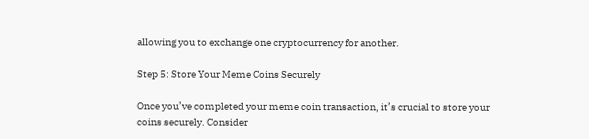allowing you to exchange one cryptocurrency for another.

Step 5: Store Your Meme Coins Securely

Once you’ve completed your meme coin transaction, it’s crucial to store your coins securely. Consider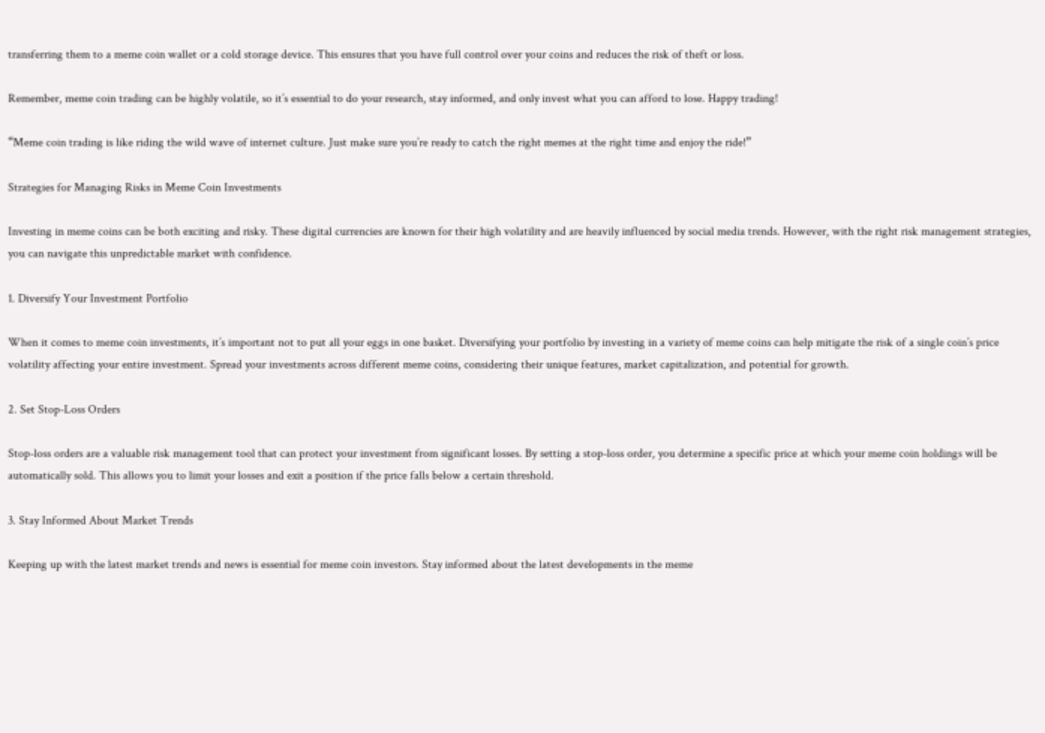transferring them to a meme coin wallet or a cold storage device. This ensures that you have full control over your coins and reduces the risk of theft or loss.

Remember, meme coin trading can be highly volatile, so it’s essential to do your research, stay informed, and only invest what you can afford to lose. Happy trading!

“Meme coin trading is like riding the wild wave of internet culture. Just make sure you’re ready to catch the right memes at the right time and enjoy the ride!”

Strategies for Managing Risks in Meme Coin Investments

Investing in meme coins can be both exciting and risky. These digital currencies are known for their high volatility and are heavily influenced by social media trends. However, with the right risk management strategies, you can navigate this unpredictable market with confidence.

1. Diversify Your Investment Portfolio

When it comes to meme coin investments, it’s important not to put all your eggs in one basket. Diversifying your portfolio by investing in a variety of meme coins can help mitigate the risk of a single coin’s price volatility affecting your entire investment. Spread your investments across different meme coins, considering their unique features, market capitalization, and potential for growth.

2. Set Stop-Loss Orders

Stop-loss orders are a valuable risk management tool that can protect your investment from significant losses. By setting a stop-loss order, you determine a specific price at which your meme coin holdings will be automatically sold. This allows you to limit your losses and exit a position if the price falls below a certain threshold.

3. Stay Informed About Market Trends

Keeping up with the latest market trends and news is essential for meme coin investors. Stay informed about the latest developments in the meme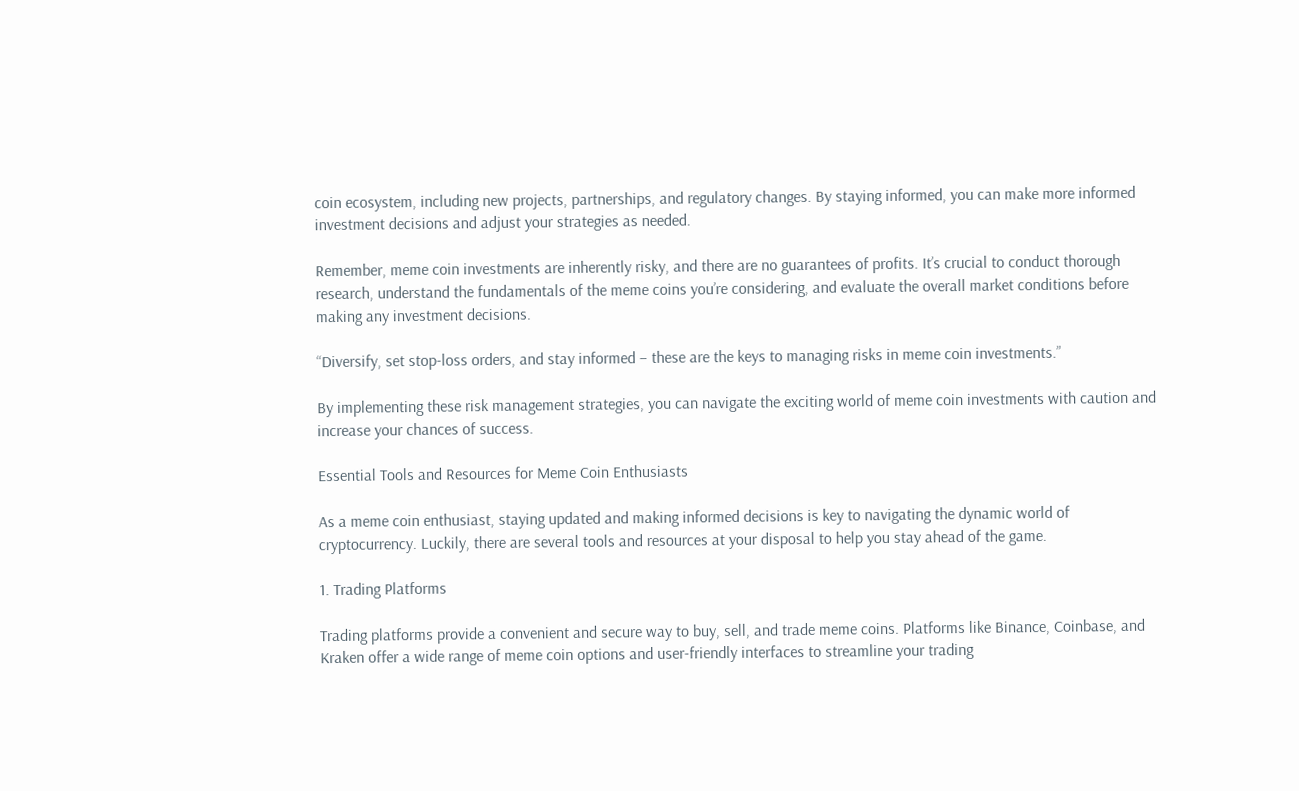coin ecosystem, including new projects, partnerships, and regulatory changes. By staying informed, you can make more informed investment decisions and adjust your strategies as needed.

Remember, meme coin investments are inherently risky, and there are no guarantees of profits. It’s crucial to conduct thorough research, understand the fundamentals of the meme coins you’re considering, and evaluate the overall market conditions before making any investment decisions.

“Diversify, set stop-loss orders, and stay informed – these are the keys to managing risks in meme coin investments.”

By implementing these risk management strategies, you can navigate the exciting world of meme coin investments with caution and increase your chances of success.

Essential Tools and Resources for Meme Coin Enthusiasts

As a meme coin enthusiast, staying updated and making informed decisions is key to navigating the dynamic world of cryptocurrency. Luckily, there are several tools and resources at your disposal to help you stay ahead of the game.

1. Trading Platforms

Trading platforms provide a convenient and secure way to buy, sell, and trade meme coins. Platforms like Binance, Coinbase, and Kraken offer a wide range of meme coin options and user-friendly interfaces to streamline your trading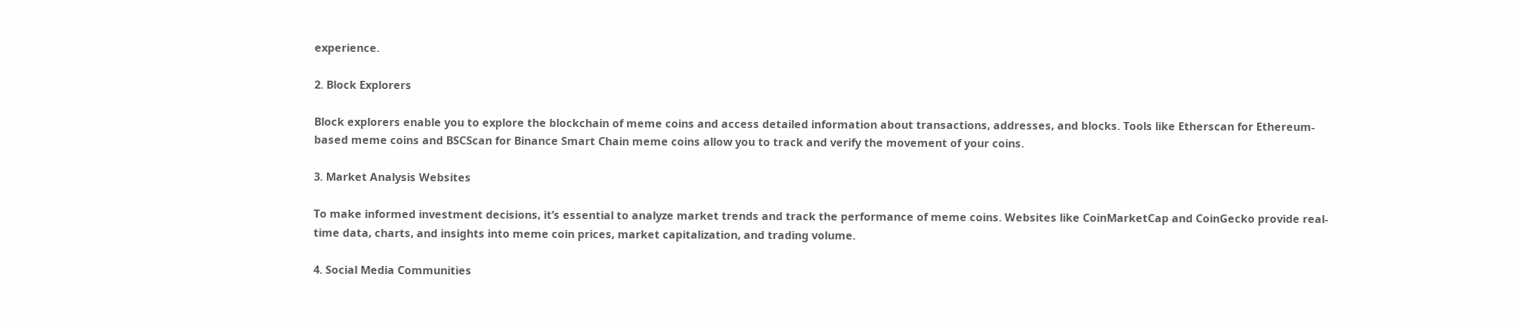experience.

2. Block Explorers

Block explorers enable you to explore the blockchain of meme coins and access detailed information about transactions, addresses, and blocks. Tools like Etherscan for Ethereum-based meme coins and BSCScan for Binance Smart Chain meme coins allow you to track and verify the movement of your coins.

3. Market Analysis Websites

To make informed investment decisions, it’s essential to analyze market trends and track the performance of meme coins. Websites like CoinMarketCap and CoinGecko provide real-time data, charts, and insights into meme coin prices, market capitalization, and trading volume.

4. Social Media Communities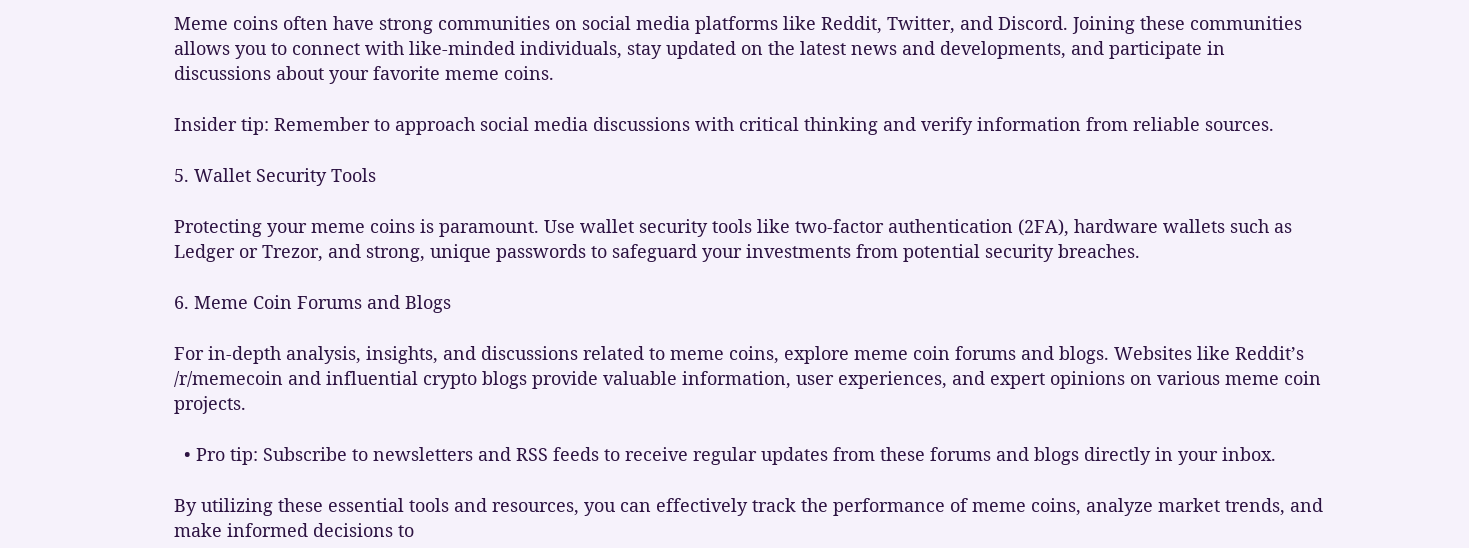Meme coins often have strong communities on social media platforms like Reddit, Twitter, and Discord. Joining these communities allows you to connect with like-minded individuals, stay updated on the latest news and developments, and participate in discussions about your favorite meme coins.

Insider tip: Remember to approach social media discussions with critical thinking and verify information from reliable sources.

5. Wallet Security Tools

Protecting your meme coins is paramount. Use wallet security tools like two-factor authentication (2FA), hardware wallets such as Ledger or Trezor, and strong, unique passwords to safeguard your investments from potential security breaches.

6. Meme Coin Forums and Blogs

For in-depth analysis, insights, and discussions related to meme coins, explore meme coin forums and blogs. Websites like Reddit’s /r/memecoin and influential crypto blogs provide valuable information, user experiences, and expert opinions on various meme coin projects.

  • Pro tip: Subscribe to newsletters and RSS feeds to receive regular updates from these forums and blogs directly in your inbox.

By utilizing these essential tools and resources, you can effectively track the performance of meme coins, analyze market trends, and make informed decisions to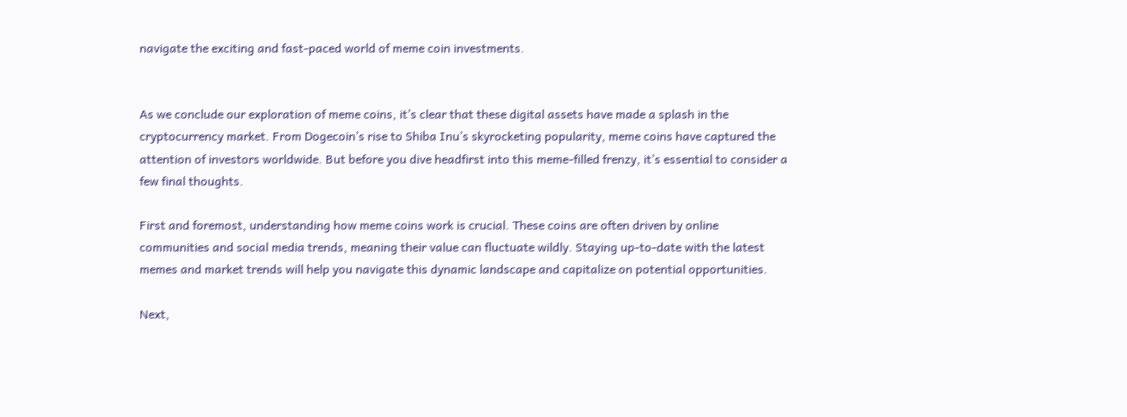navigate the exciting and fast-paced world of meme coin investments.


As we conclude our exploration of meme coins, it’s clear that these digital assets have made a splash in the cryptocurrency market. From Dogecoin’s rise to Shiba Inu’s skyrocketing popularity, meme coins have captured the attention of investors worldwide. But before you dive headfirst into this meme-filled frenzy, it’s essential to consider a few final thoughts.

First and foremost, understanding how meme coins work is crucial. These coins are often driven by online communities and social media trends, meaning their value can fluctuate wildly. Staying up-to-date with the latest memes and market trends will help you navigate this dynamic landscape and capitalize on potential opportunities.

Next,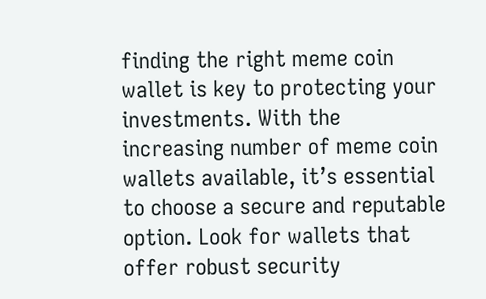finding the right meme coin wallet is key to protecting your investments. With the increasing number of meme coin wallets available, it’s essential to choose a secure and reputable option. Look for wallets that offer robust security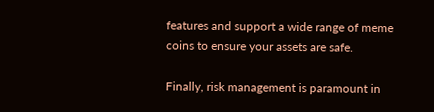features and support a wide range of meme coins to ensure your assets are safe.

Finally, risk management is paramount in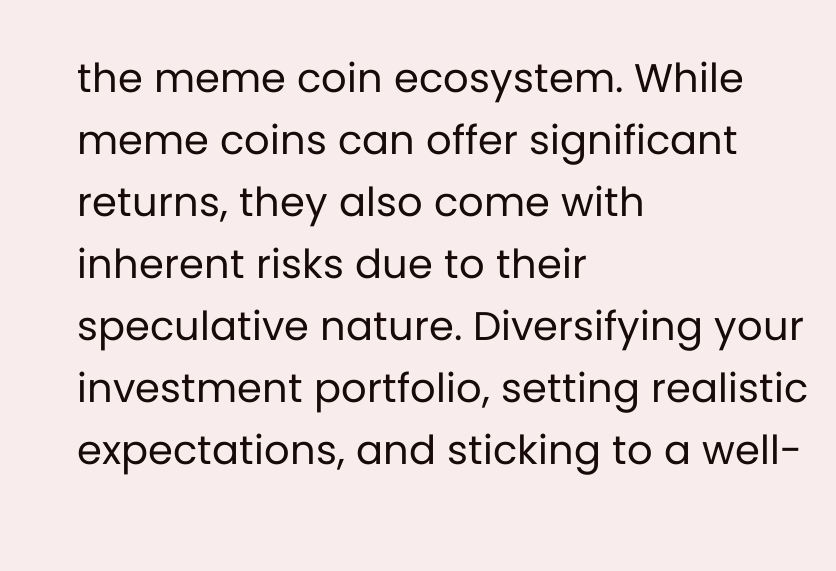the meme coin ecosystem. While meme coins can offer significant returns, they also come with inherent risks due to their speculative nature. Diversifying your investment portfolio, setting realistic expectations, and sticking to a well-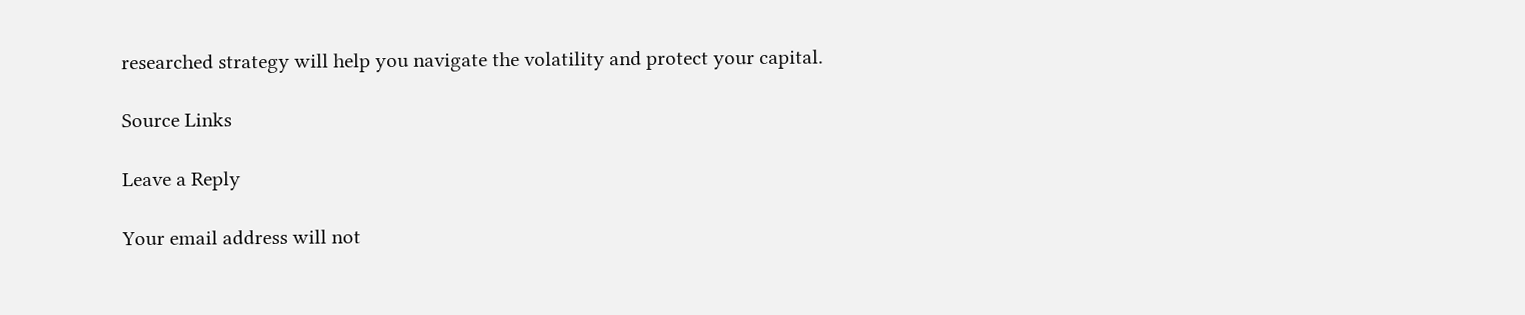researched strategy will help you navigate the volatility and protect your capital.

Source Links

Leave a Reply

Your email address will not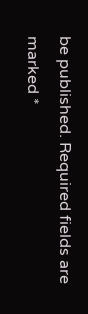be published. Required fields are marked *